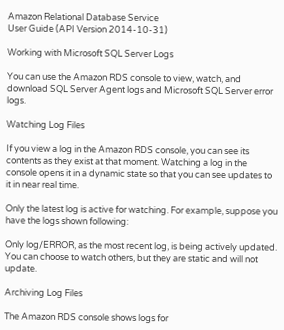Amazon Relational Database Service
User Guide (API Version 2014-10-31)

Working with Microsoft SQL Server Logs

You can use the Amazon RDS console to view, watch, and download SQL Server Agent logs and Microsoft SQL Server error logs.

Watching Log Files

If you view a log in the Amazon RDS console, you can see its contents as they exist at that moment. Watching a log in the console opens it in a dynamic state so that you can see updates to it in near real time.

Only the latest log is active for watching. For example, suppose you have the logs shown following:

Only log/ERROR, as the most recent log, is being actively updated. You can choose to watch others, but they are static and will not update.

Archiving Log Files

The Amazon RDS console shows logs for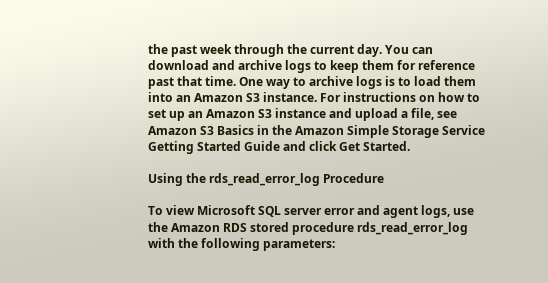the past week through the current day. You can download and archive logs to keep them for reference past that time. One way to archive logs is to load them into an Amazon S3 instance. For instructions on how to set up an Amazon S3 instance and upload a file, see Amazon S3 Basics in the Amazon Simple Storage Service Getting Started Guide and click Get Started.

Using the rds_read_error_log Procedure

To view Microsoft SQL server error and agent logs, use the Amazon RDS stored procedure rds_read_error_log with the following parameters: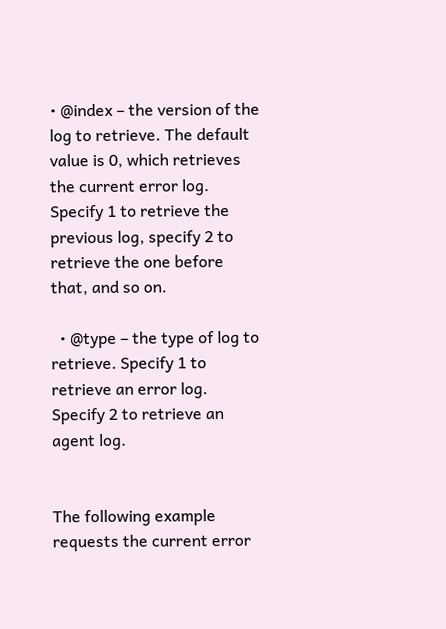• @index – the version of the log to retrieve. The default value is 0, which retrieves the current error log. Specify 1 to retrieve the previous log, specify 2 to retrieve the one before that, and so on.

  • @type – the type of log to retrieve. Specify 1 to retrieve an error log. Specify 2 to retrieve an agent log.


The following example requests the current error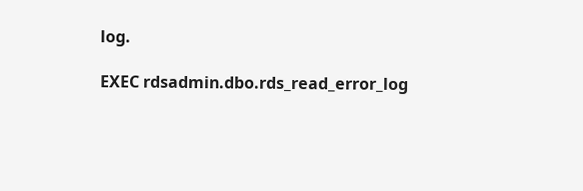log.

EXEC rdsadmin.dbo.rds_read_error_log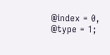@index = 0, @type = 1;